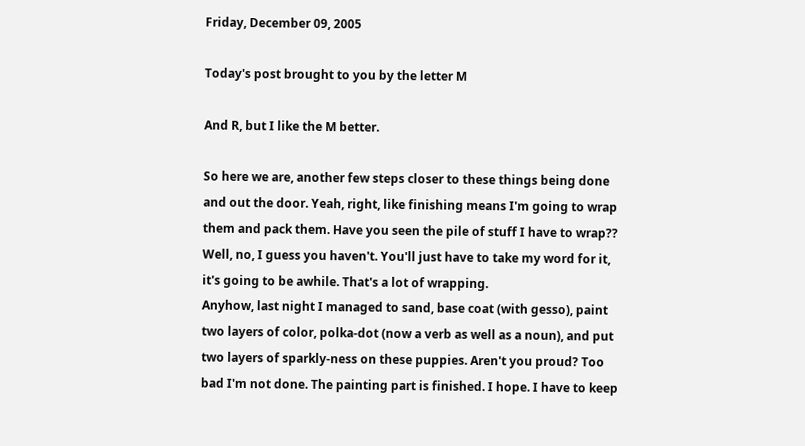Friday, December 09, 2005

Today's post brought to you by the letter M

And R, but I like the M better.

So here we are, another few steps closer to these things being done and out the door. Yeah, right, like finishing means I'm going to wrap them and pack them. Have you seen the pile of stuff I have to wrap?? Well, no, I guess you haven't. You'll just have to take my word for it, it's going to be awhile. That's a lot of wrapping.
Anyhow, last night I managed to sand, base coat (with gesso), paint two layers of color, polka-dot (now a verb as well as a noun), and put two layers of sparkly-ness on these puppies. Aren't you proud? Too bad I'm not done. The painting part is finished. I hope. I have to keep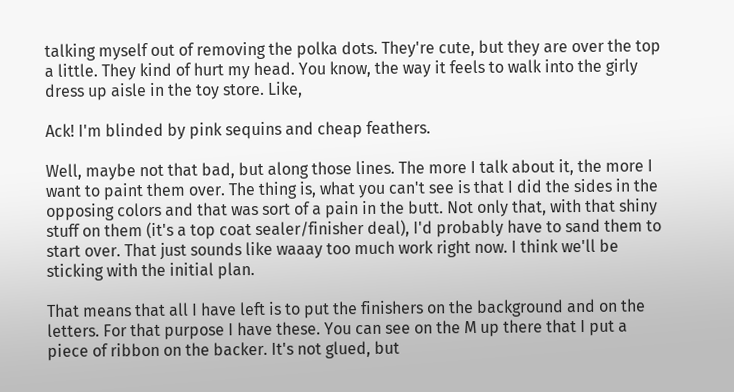talking myself out of removing the polka dots. They're cute, but they are over the top a little. They kind of hurt my head. You know, the way it feels to walk into the girly dress up aisle in the toy store. Like,

Ack! I'm blinded by pink sequins and cheap feathers.

Well, maybe not that bad, but along those lines. The more I talk about it, the more I want to paint them over. The thing is, what you can't see is that I did the sides in the opposing colors and that was sort of a pain in the butt. Not only that, with that shiny stuff on them (it's a top coat sealer/finisher deal), I'd probably have to sand them to start over. That just sounds like waaay too much work right now. I think we'll be sticking with the initial plan.

That means that all I have left is to put the finishers on the background and on the letters. For that purpose I have these. You can see on the M up there that I put a piece of ribbon on the backer. It's not glued, but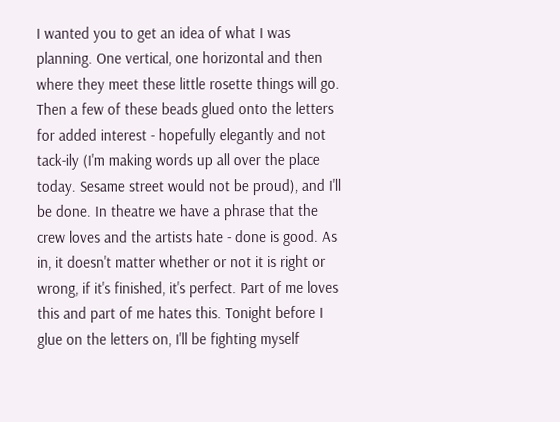I wanted you to get an idea of what I was planning. One vertical, one horizontal and then where they meet these little rosette things will go. Then a few of these beads glued onto the letters for added interest - hopefully elegantly and not tack-ily (I'm making words up all over the place today. Sesame street would not be proud), and I'll be done. In theatre we have a phrase that the crew loves and the artists hate - done is good. As in, it doesn't matter whether or not it is right or wrong, if it's finished, it's perfect. Part of me loves this and part of me hates this. Tonight before I glue on the letters on, I'll be fighting myself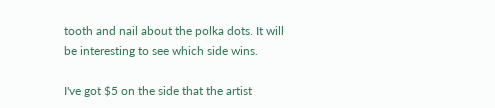tooth and nail about the polka dots. It will be interesting to see which side wins.

I've got $5 on the side that the artist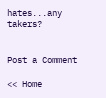hates...any takers?


Post a Comment

<< Home